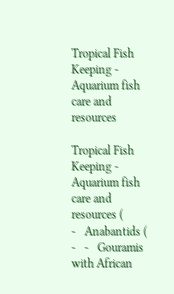Tropical Fish Keeping - Aquarium fish care and resources

Tropical Fish Keeping - Aquarium fish care and resources (
-   Anabantids (
-   -   Gouramis with African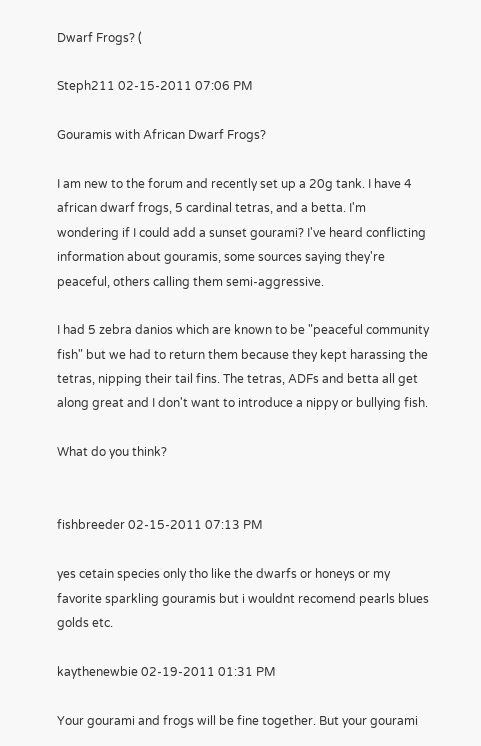Dwarf Frogs? (

Steph211 02-15-2011 07:06 PM

Gouramis with African Dwarf Frogs?

I am new to the forum and recently set up a 20g tank. I have 4 african dwarf frogs, 5 cardinal tetras, and a betta. I'm wondering if I could add a sunset gourami? I've heard conflicting information about gouramis, some sources saying they're peaceful, others calling them semi-aggressive.

I had 5 zebra danios which are known to be "peaceful community fish" but we had to return them because they kept harassing the tetras, nipping their tail fins. The tetras, ADFs and betta all get along great and I don't want to introduce a nippy or bullying fish.

What do you think?


fishbreeder 02-15-2011 07:13 PM

yes cetain species only tho like the dwarfs or honeys or my favorite sparkling gouramis but i wouldnt recomend pearls blues golds etc.

kaythenewbie 02-19-2011 01:31 PM

Your gourami and frogs will be fine together. But your gourami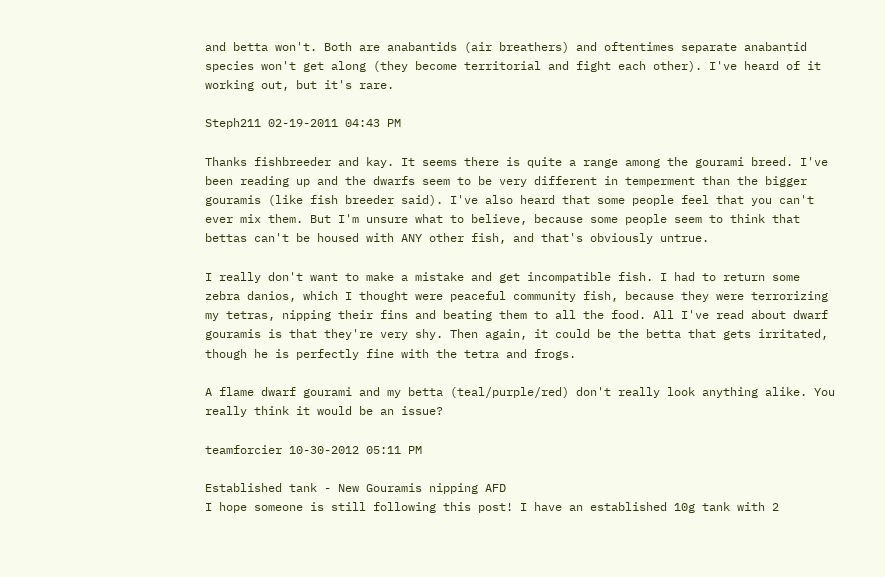and betta won't. Both are anabantids (air breathers) and oftentimes separate anabantid species won't get along (they become territorial and fight each other). I've heard of it working out, but it's rare.

Steph211 02-19-2011 04:43 PM

Thanks fishbreeder and kay. It seems there is quite a range among the gourami breed. I've been reading up and the dwarfs seem to be very different in temperment than the bigger gouramis (like fish breeder said). I've also heard that some people feel that you can't ever mix them. But I'm unsure what to believe, because some people seem to think that bettas can't be housed with ANY other fish, and that's obviously untrue.

I really don't want to make a mistake and get incompatible fish. I had to return some zebra danios, which I thought were peaceful community fish, because they were terrorizing my tetras, nipping their fins and beating them to all the food. All I've read about dwarf gouramis is that they're very shy. Then again, it could be the betta that gets irritated, though he is perfectly fine with the tetra and frogs.

A flame dwarf gourami and my betta (teal/purple/red) don't really look anything alike. You really think it would be an issue?

teamforcier 10-30-2012 05:11 PM

Established tank - New Gouramis nipping AFD
I hope someone is still following this post! I have an established 10g tank with 2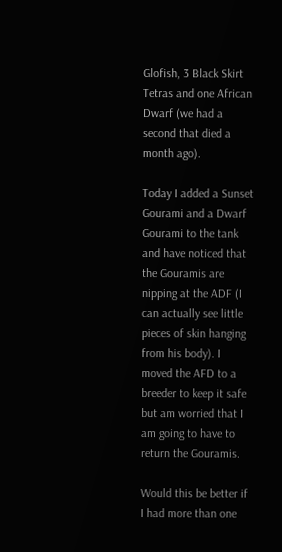Glofish, 3 Black Skirt Tetras and one African Dwarf (we had a second that died a month ago).

Today I added a Sunset Gourami and a Dwarf Gourami to the tank and have noticed that the Gouramis are nipping at the ADF (I can actually see little pieces of skin hanging from his body). I moved the AFD to a breeder to keep it safe but am worried that I am going to have to return the Gouramis.

Would this be better if I had more than one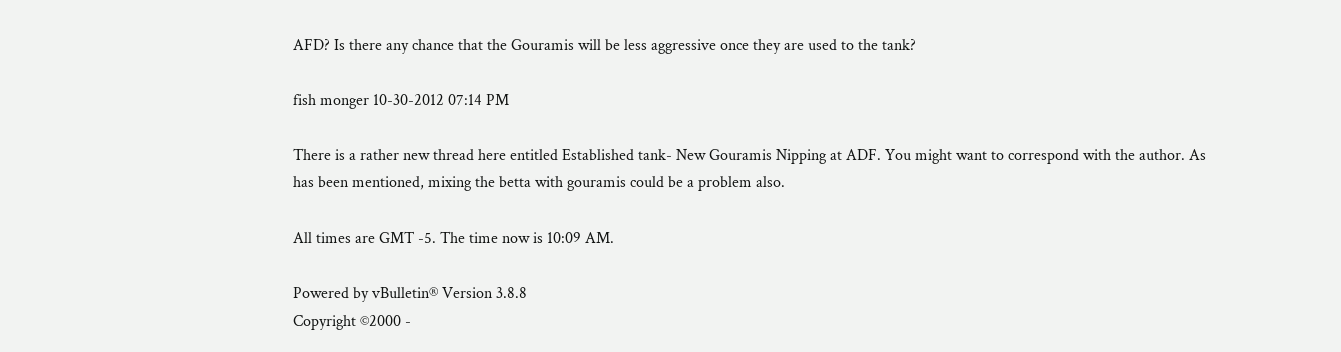AFD? Is there any chance that the Gouramis will be less aggressive once they are used to the tank?

fish monger 10-30-2012 07:14 PM

There is a rather new thread here entitled Established tank- New Gouramis Nipping at ADF. You might want to correspond with the author. As has been mentioned, mixing the betta with gouramis could be a problem also.

All times are GMT -5. The time now is 10:09 AM.

Powered by vBulletin® Version 3.8.8
Copyright ©2000 -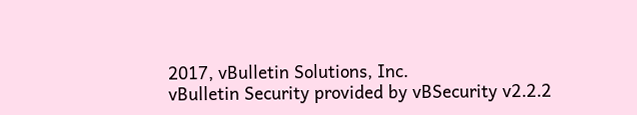2017, vBulletin Solutions, Inc.
vBulletin Security provided by vBSecurity v2.2.2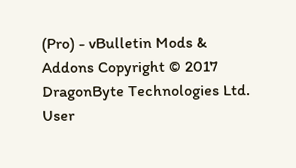(Pro) - vBulletin Mods & Addons Copyright © 2017 DragonByte Technologies Ltd.
User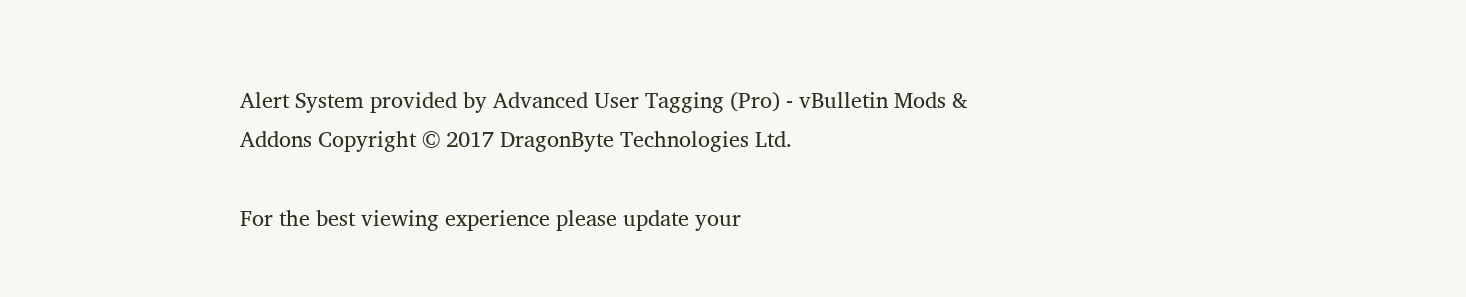Alert System provided by Advanced User Tagging (Pro) - vBulletin Mods & Addons Copyright © 2017 DragonByte Technologies Ltd.

For the best viewing experience please update your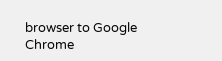browser to Google Chrome